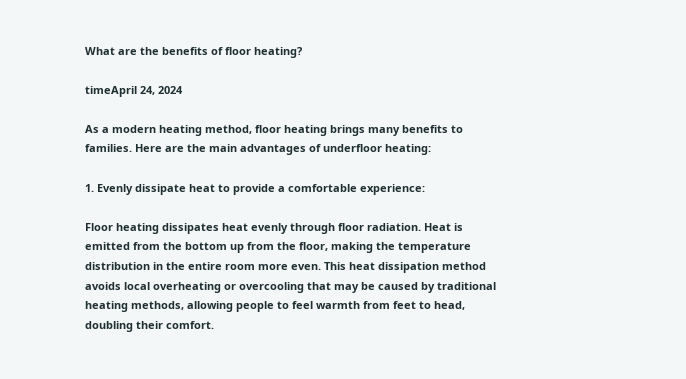What are the benefits of floor heating?

timeApril 24, 2024

As a modern heating method, floor heating brings many benefits to families. Here are the main advantages of underfloor heating:

1. Evenly dissipate heat to provide a comfortable experience:

Floor heating dissipates heat evenly through floor radiation. Heat is emitted from the bottom up from the floor, making the temperature distribution in the entire room more even. This heat dissipation method avoids local overheating or overcooling that may be caused by traditional heating methods, allowing people to feel warmth from feet to head, doubling their comfort.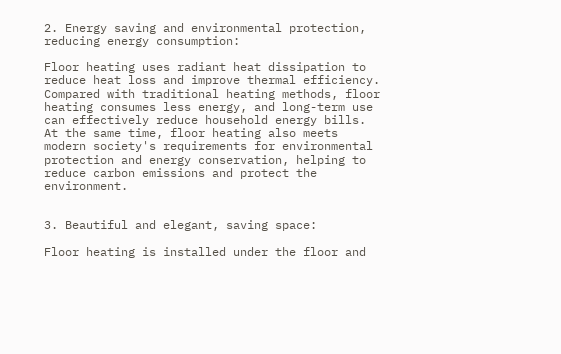2. Energy saving and environmental protection, reducing energy consumption:

Floor heating uses radiant heat dissipation to reduce heat loss and improve thermal efficiency. Compared with traditional heating methods, floor heating consumes less energy, and long-term use can effectively reduce household energy bills. At the same time, floor heating also meets modern society's requirements for environmental protection and energy conservation, helping to reduce carbon emissions and protect the environment.


3. Beautiful and elegant, saving space:

Floor heating is installed under the floor and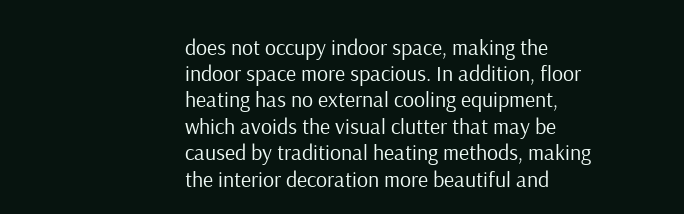does not occupy indoor space, making the indoor space more spacious. In addition, floor heating has no external cooling equipment, which avoids the visual clutter that may be caused by traditional heating methods, making the interior decoration more beautiful and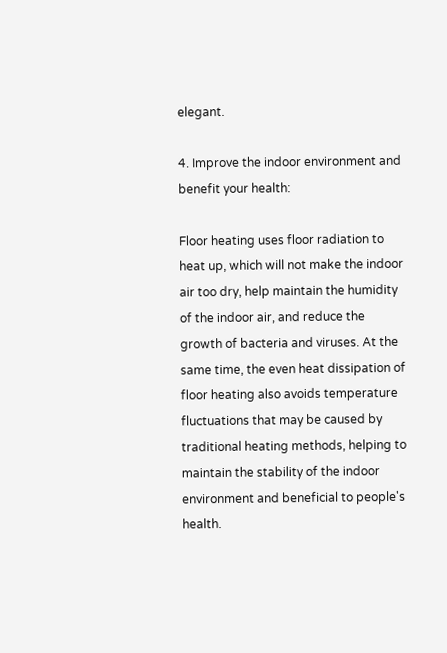elegant.

4. Improve the indoor environment and benefit your health:

Floor heating uses floor radiation to heat up, which will not make the indoor air too dry, help maintain the humidity of the indoor air, and reduce the growth of bacteria and viruses. At the same time, the even heat dissipation of floor heating also avoids temperature fluctuations that may be caused by traditional heating methods, helping to maintain the stability of the indoor environment and beneficial to people's health.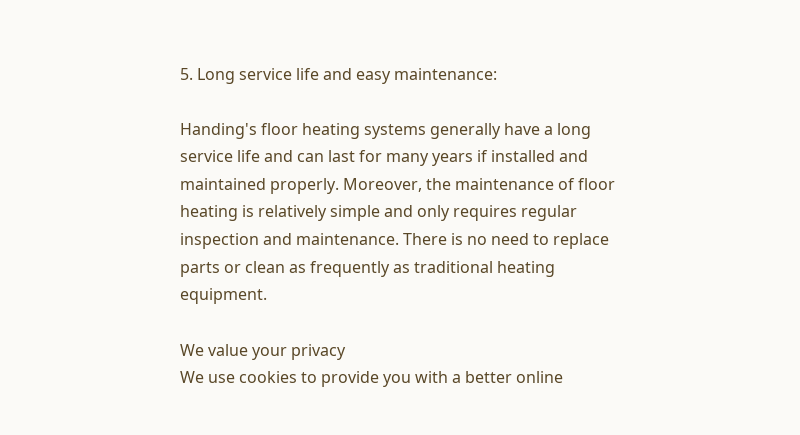5. Long service life and easy maintenance:

Handing's floor heating systems generally have a long service life and can last for many years if installed and maintained properly. Moreover, the maintenance of floor heating is relatively simple and only requires regular inspection and maintenance. There is no need to replace parts or clean as frequently as traditional heating equipment.

We value your privacy
We use cookies to provide you with a better online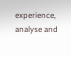experience, analyse and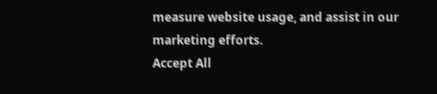measure website usage, and assist in our marketing efforts.
Accept All